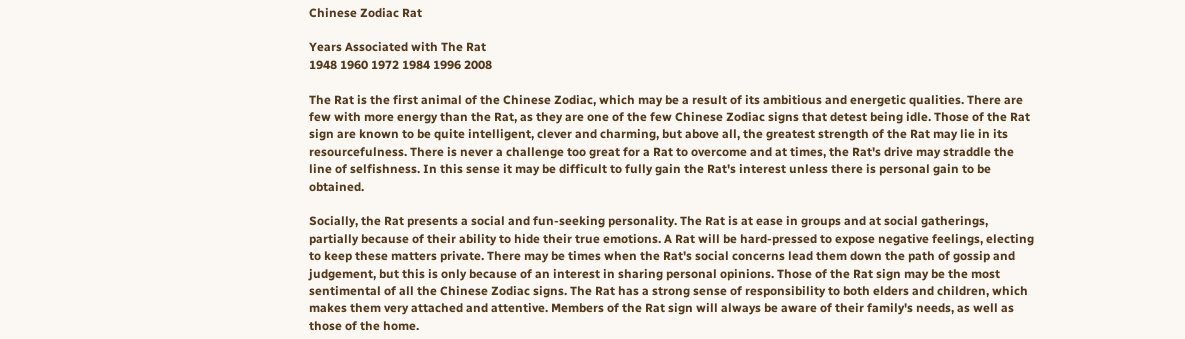Chinese Zodiac Rat

Years Associated with The Rat
1948 1960 1972 1984 1996 2008

The Rat is the first animal of the Chinese Zodiac, which may be a result of its ambitious and energetic qualities. There are few with more energy than the Rat, as they are one of the few Chinese Zodiac signs that detest being idle. Those of the Rat sign are known to be quite intelligent, clever and charming, but above all, the greatest strength of the Rat may lie in its resourcefulness. There is never a challenge too great for a Rat to overcome and at times, the Rat's drive may straddle the line of selfishness. In this sense it may be difficult to fully gain the Rat's interest unless there is personal gain to be obtained.

Socially, the Rat presents a social and fun-seeking personality. The Rat is at ease in groups and at social gatherings, partially because of their ability to hide their true emotions. A Rat will be hard-pressed to expose negative feelings, electing to keep these matters private. There may be times when the Rat's social concerns lead them down the path of gossip and judgement, but this is only because of an interest in sharing personal opinions. Those of the Rat sign may be the most sentimental of all the Chinese Zodiac signs. The Rat has a strong sense of responsibility to both elders and children, which makes them very attached and attentive. Members of the Rat sign will always be aware of their family's needs, as well as those of the home.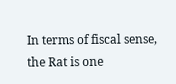In terms of fiscal sense, the Rat is one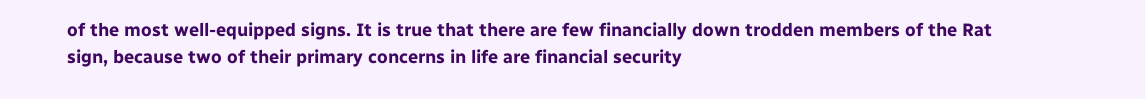of the most well-equipped signs. It is true that there are few financially down trodden members of the Rat sign, because two of their primary concerns in life are financial security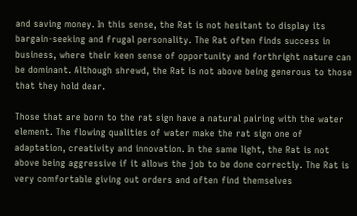and saving money. In this sense, the Rat is not hesitant to display its bargain-seeking and frugal personality. The Rat often finds success in business, where their keen sense of opportunity and forthright nature can be dominant. Although shrewd, the Rat is not above being generous to those that they hold dear.

Those that are born to the rat sign have a natural pairing with the water element. The flowing qualities of water make the rat sign one of adaptation, creativity and innovation. In the same light, the Rat is not above being aggressive if it allows the job to be done correctly. The Rat is very comfortable giving out orders and often find themselves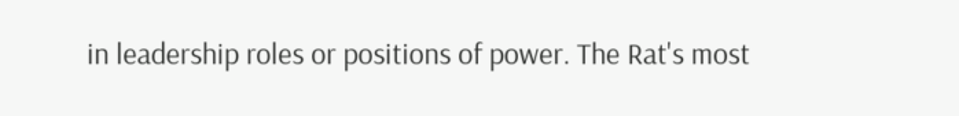in leadership roles or positions of power. The Rat's most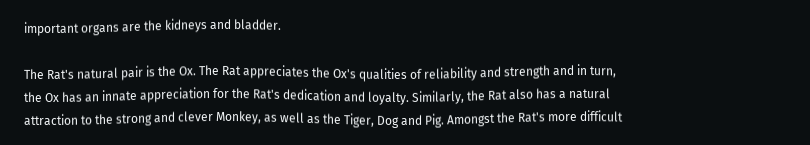important organs are the kidneys and bladder.

The Rat's natural pair is the Ox. The Rat appreciates the Ox's qualities of reliability and strength and in turn, the Ox has an innate appreciation for the Rat's dedication and loyalty. Similarly, the Rat also has a natural attraction to the strong and clever Monkey, as well as the Tiger, Dog and Pig. Amongst the Rat's more difficult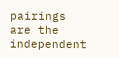pairings are the independent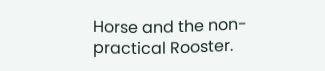Horse and the non-practical Rooster.